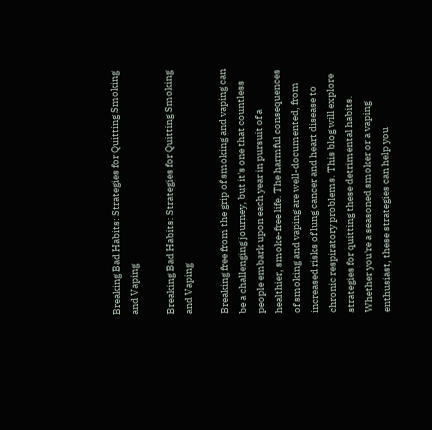Breaking Bad Habits: Strategies for Quitting Smoking and Vaping

Breaking Bad Habits: Strategies for Quitting Smoking and Vaping

Breaking free from the grip of smoking and vaping can be a challenging journey, but it's one that countless people embark upon each year in pursuit of a healthier, smoke-free life. The harmful consequences of smoking and vaping are well-documented, from increased risks of lung cancer and heart disease to chronic respiratory problems. This blog will explore strategies for quitting these detrimental habits. Whether you're a seasoned smoker or a vaping enthusiast, these strategies can help you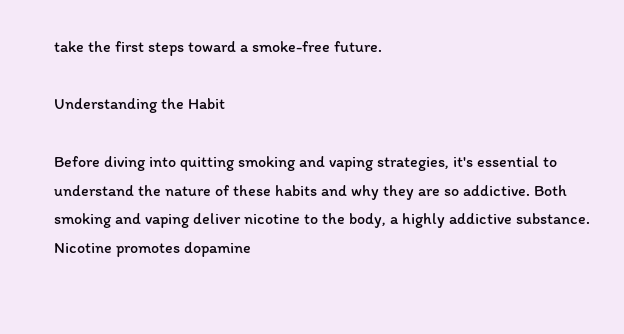take the first steps toward a smoke-free future.

Understanding the Habit

Before diving into quitting smoking and vaping strategies, it's essential to understand the nature of these habits and why they are so addictive. Both smoking and vaping deliver nicotine to the body, a highly addictive substance. Nicotine promotes dopamine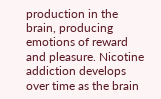production in the brain, producing emotions of reward and pleasure. Nicotine addiction develops over time as the brain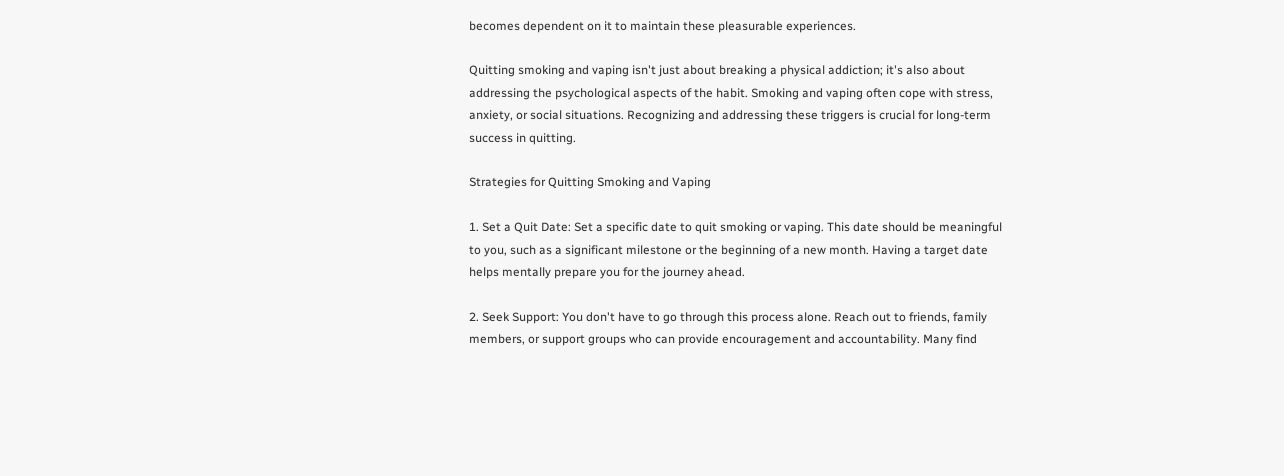becomes dependent on it to maintain these pleasurable experiences.

Quitting smoking and vaping isn't just about breaking a physical addiction; it's also about addressing the psychological aspects of the habit. Smoking and vaping often cope with stress, anxiety, or social situations. Recognizing and addressing these triggers is crucial for long-term success in quitting.

Strategies for Quitting Smoking and Vaping

1. Set a Quit Date: Set a specific date to quit smoking or vaping. This date should be meaningful to you, such as a significant milestone or the beginning of a new month. Having a target date helps mentally prepare you for the journey ahead.

2. Seek Support: You don't have to go through this process alone. Reach out to friends, family members, or support groups who can provide encouragement and accountability. Many find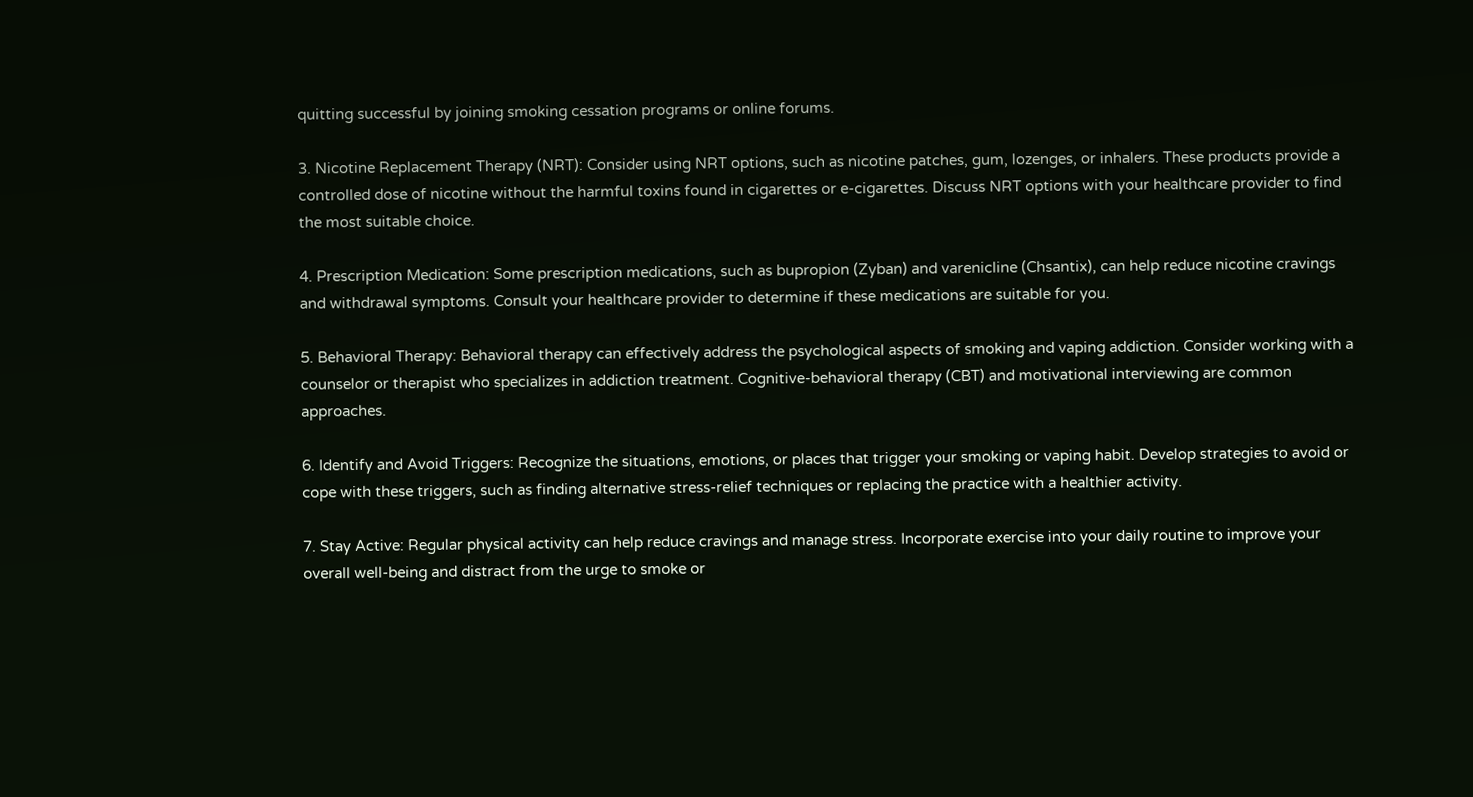quitting successful by joining smoking cessation programs or online forums.

3. Nicotine Replacement Therapy (NRT): Consider using NRT options, such as nicotine patches, gum, lozenges, or inhalers. These products provide a controlled dose of nicotine without the harmful toxins found in cigarettes or e-cigarettes. Discuss NRT options with your healthcare provider to find the most suitable choice.

4. Prescription Medication: Some prescription medications, such as bupropion (Zyban) and varenicline (Chsantix), can help reduce nicotine cravings and withdrawal symptoms. Consult your healthcare provider to determine if these medications are suitable for you.

5. Behavioral Therapy: Behavioral therapy can effectively address the psychological aspects of smoking and vaping addiction. Consider working with a counselor or therapist who specializes in addiction treatment. Cognitive-behavioral therapy (CBT) and motivational interviewing are common approaches.

6. Identify and Avoid Triggers: Recognize the situations, emotions, or places that trigger your smoking or vaping habit. Develop strategies to avoid or cope with these triggers, such as finding alternative stress-relief techniques or replacing the practice with a healthier activity.

7. Stay Active: Regular physical activity can help reduce cravings and manage stress. Incorporate exercise into your daily routine to improve your overall well-being and distract from the urge to smoke or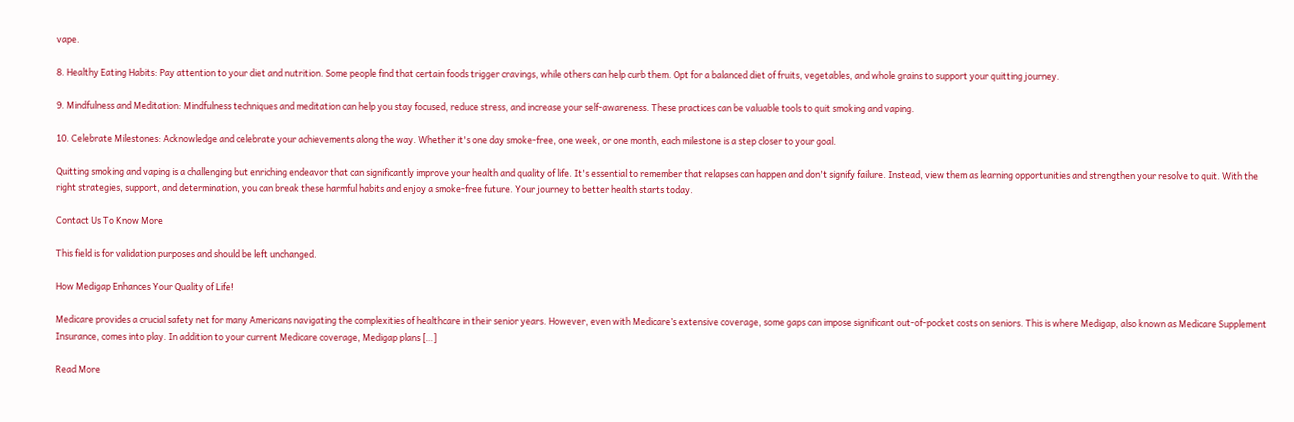vape.

8. Healthy Eating Habits: Pay attention to your diet and nutrition. Some people find that certain foods trigger cravings, while others can help curb them. Opt for a balanced diet of fruits, vegetables, and whole grains to support your quitting journey.

9. Mindfulness and Meditation: Mindfulness techniques and meditation can help you stay focused, reduce stress, and increase your self-awareness. These practices can be valuable tools to quit smoking and vaping.

10. Celebrate Milestones: Acknowledge and celebrate your achievements along the way. Whether it's one day smoke-free, one week, or one month, each milestone is a step closer to your goal.

Quitting smoking and vaping is a challenging but enriching endeavor that can significantly improve your health and quality of life. It's essential to remember that relapses can happen and don't signify failure. Instead, view them as learning opportunities and strengthen your resolve to quit. With the right strategies, support, and determination, you can break these harmful habits and enjoy a smoke-free future. Your journey to better health starts today.

Contact Us To Know More

This field is for validation purposes and should be left unchanged.

How Medigap Enhances Your Quality of Life!

Medicare provides a crucial safety net for many Americans navigating the complexities of healthcare in their senior years. However, even with Medicare’s extensive coverage, some gaps can impose significant out-of-pocket costs on seniors. This is where Medigap, also known as Medicare Supplement Insurance, comes into play. In addition to your current Medicare coverage, Medigap plans […]

Read More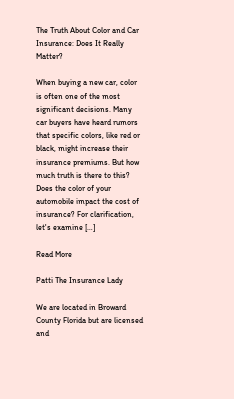The Truth About Color and Car Insurance: Does It Really Matter?

When buying a new car, color is often one of the most significant decisions. Many car buyers have heard rumors that specific colors, like red or black, might increase their insurance premiums. But how much truth is there to this? Does the color of your automobile impact the cost of insurance? For clarification, let's examine […]

Read More

Patti The Insurance Lady

We are located in Broward County Florida but are licensed and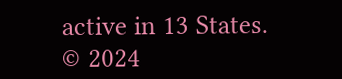active in 13 States.
© 2024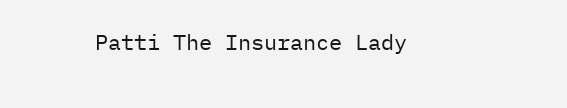Patti The Insurance Lady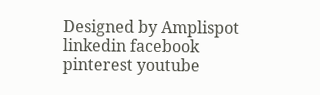Designed by Amplispot
linkedin facebook pinterest youtube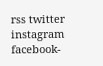rss twitter instagram facebook-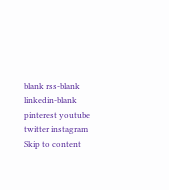blank rss-blank linkedin-blank pinterest youtube twitter instagram Skip to content